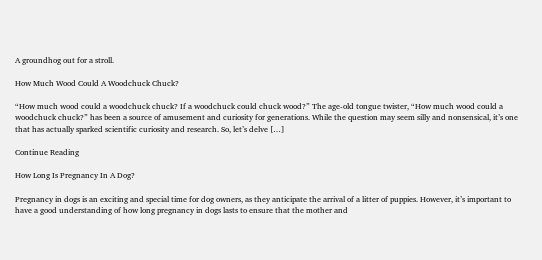A groundhog out for a stroll.

How Much Wood Could A Woodchuck Chuck?

“How much wood could a woodchuck chuck? If a woodchuck could chuck wood?” The age-old tongue twister, “How much wood could a woodchuck chuck?” has been a source of amusement and curiosity for generations. While the question may seem silly and nonsensical, it’s one that has actually sparked scientific curiosity and research. So, let’s delve […]

Continue Reading

How Long Is Pregnancy In A Dog?

Pregnancy in dogs is an exciting and special time for dog owners, as they anticipate the arrival of a litter of puppies. However, it’s important to have a good understanding of how long pregnancy in dogs lasts to ensure that the mother and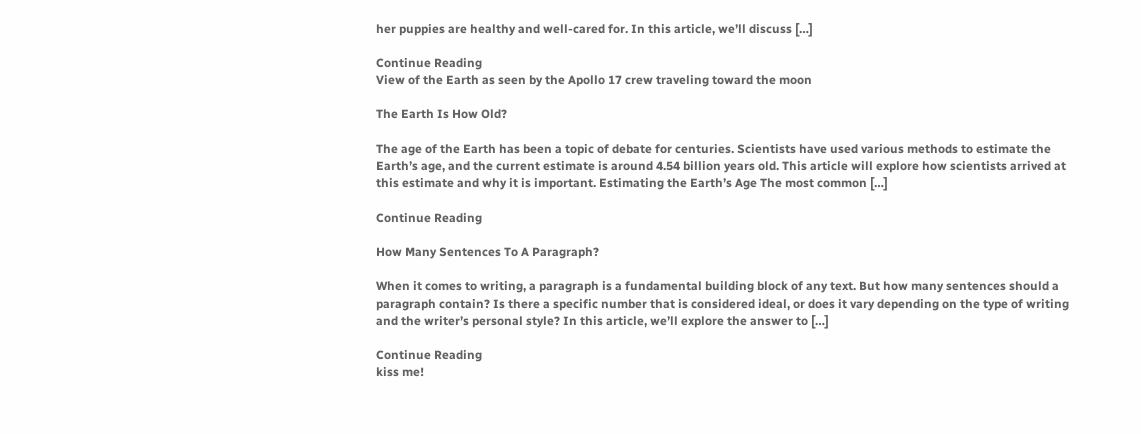her puppies are healthy and well-cared for. In this article, we’ll discuss […]

Continue Reading
View of the Earth as seen by the Apollo 17 crew traveling toward the moon

The Earth Is How Old?

The age of the Earth has been a topic of debate for centuries. Scientists have used various methods to estimate the Earth’s age, and the current estimate is around 4.54 billion years old. This article will explore how scientists arrived at this estimate and why it is important. Estimating the Earth’s Age The most common […]

Continue Reading

How Many Sentences To A Paragraph?

When it comes to writing, a paragraph is a fundamental building block of any text. But how many sentences should a paragraph contain? Is there a specific number that is considered ideal, or does it vary depending on the type of writing and the writer’s personal style? In this article, we’ll explore the answer to […]

Continue Reading
kiss me!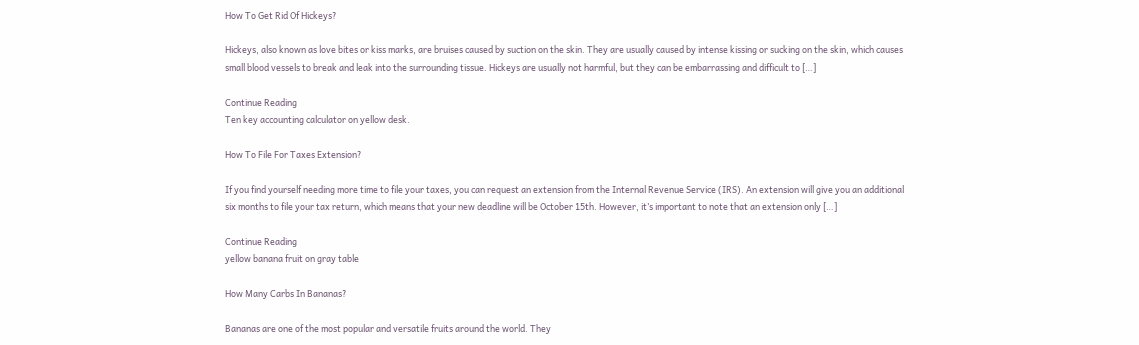How To Get Rid Of Hickeys?

Hickeys, also known as love bites or kiss marks, are bruises caused by suction on the skin. They are usually caused by intense kissing or sucking on the skin, which causes small blood vessels to break and leak into the surrounding tissue. Hickeys are usually not harmful, but they can be embarrassing and difficult to […]

Continue Reading
Ten key accounting calculator on yellow desk.

How To File For Taxes Extension?

If you find yourself needing more time to file your taxes, you can request an extension from the Internal Revenue Service (IRS). An extension will give you an additional six months to file your tax return, which means that your new deadline will be October 15th. However, it’s important to note that an extension only […]

Continue Reading
yellow banana fruit on gray table

How Many Carbs In Bananas?

Bananas are one of the most popular and versatile fruits around the world. They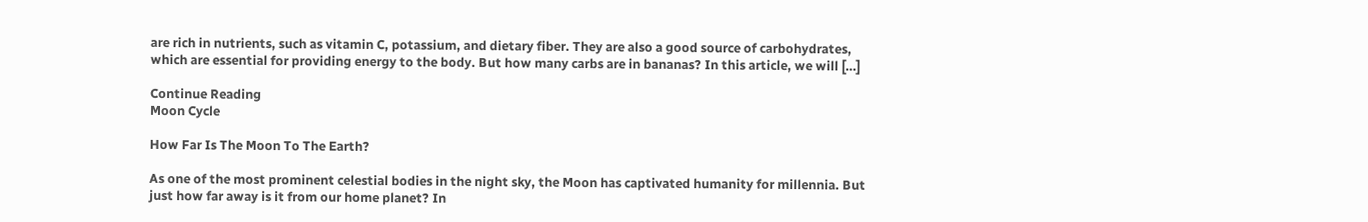are rich in nutrients, such as vitamin C, potassium, and dietary fiber. They are also a good source of carbohydrates, which are essential for providing energy to the body. But how many carbs are in bananas? In this article, we will […]

Continue Reading
Moon Cycle

How Far Is The Moon To The Earth?

As one of the most prominent celestial bodies in the night sky, the Moon has captivated humanity for millennia. But just how far away is it from our home planet? In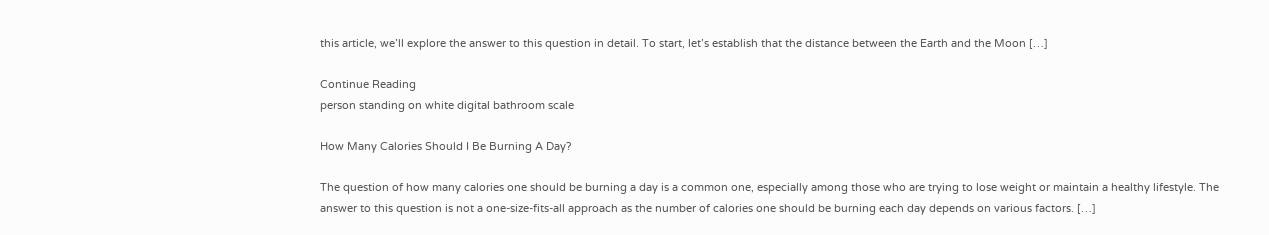this article, we’ll explore the answer to this question in detail. To start, let’s establish that the distance between the Earth and the Moon […]

Continue Reading
person standing on white digital bathroom scale

How Many Calories Should I Be Burning A Day?

The question of how many calories one should be burning a day is a common one, especially among those who are trying to lose weight or maintain a healthy lifestyle. The answer to this question is not a one-size-fits-all approach as the number of calories one should be burning each day depends on various factors. […]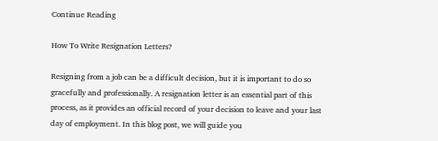Continue Reading

How To Write Resignation Letters?

Resigning from a job can be a difficult decision, but it is important to do so gracefully and professionally. A resignation letter is an essential part of this process, as it provides an official record of your decision to leave and your last day of employment. In this blog post, we will guide you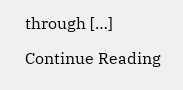through […]

Continue Reading